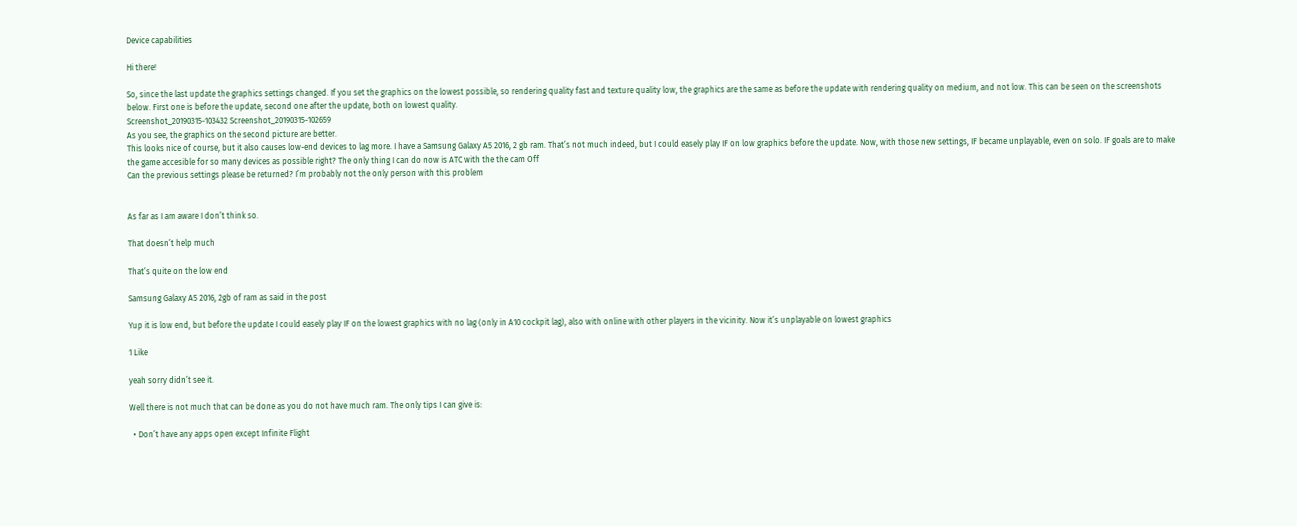Device capabilities

Hi there!

So, since the last update the graphics settings changed. If you set the graphics on the lowest possible, so rendering quality fast and texture quality low, the graphics are the same as before the update with rendering quality on medium, and not low. This can be seen on the screenshots below. First one is before the update, second one after the update, both on lowest quality.
Screenshot_20190315-103432 Screenshot_20190315-102659
As you see, the graphics on the second picture are better.
This looks nice of course, but it also causes low-end devices to lag more. I have a Samsung Galaxy A5 2016, 2 gb ram. That’s not much indeed, but I could easely play IF on low graphics before the update. Now, with those new settings, IF became unplayable, even on solo. IF goals are to make the game accesible for so many devices as possible right? The only thing I can do now is ATC with the the cam Off
Can the previous settings please be returned? I’m probably not the only person with this problem


As far as I am aware I don’t think so.

That doesn’t help much

That’s quite on the low end

Samsung Galaxy A5 2016, 2gb of ram as said in the post

Yup it is low end, but before the update I could easely play IF on the lowest graphics with no lag (only in A10 cockpit lag), also with online with other players in the vicinity. Now it’s unplayable on lowest graphics

1 Like

yeah sorry didn’t see it.

Well there is not much that can be done as you do not have much ram. The only tips I can give is:

  • Don’t have any apps open except Infinite Flight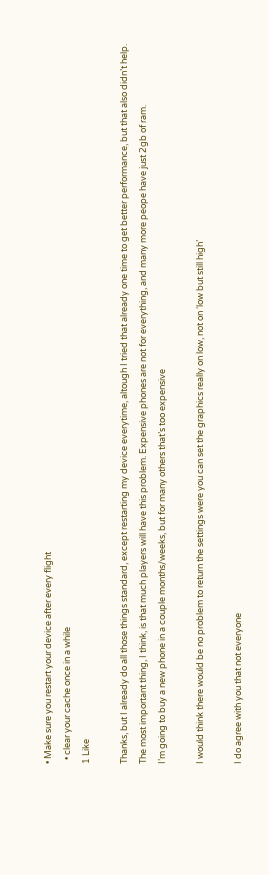• Make sure you restart your device after every flight
  • clear your cache once in a while
1 Like

Thanks, but I already do all those things standard, except restarting my device everytime, altough I tried that already one time to get better performance, but that also didn’t help.
The most important thing, I think, is that much players will have this problem. Expensive phones are not for everything, and many more peope have just 2gb of ram.
I’m going to buy a new phone in a couple months/weeks, but for many others that’s too expensive

I would think there would be no problem to return the settings were you can set the graphics really on low, not on ‘low but still high’

I do agree with you that not everyone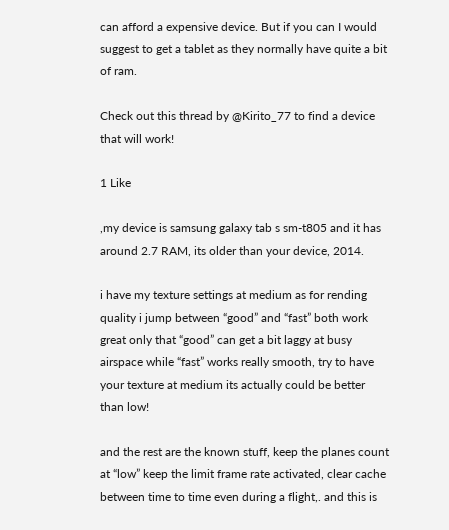can afford a expensive device. But if you can I would suggest to get a tablet as they normally have quite a bit of ram.

Check out this thread by @Kirito_77 to find a device that will work!

1 Like

,my device is samsung galaxy tab s sm-t805 and it has around 2.7 RAM, its older than your device, 2014.

i have my texture settings at medium as for rending quality i jump between “good” and “fast” both work great only that “good” can get a bit laggy at busy airspace while “fast” works really smooth, try to have your texture at medium its actually could be better than low!

and the rest are the known stuff, keep the planes count at “low” keep the limit frame rate activated, clear cache between time to time even during a flight,. and this is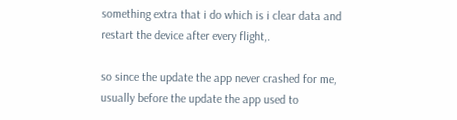something extra that i do which is i clear data and restart the device after every flight,.

so since the update the app never crashed for me, usually before the update the app used to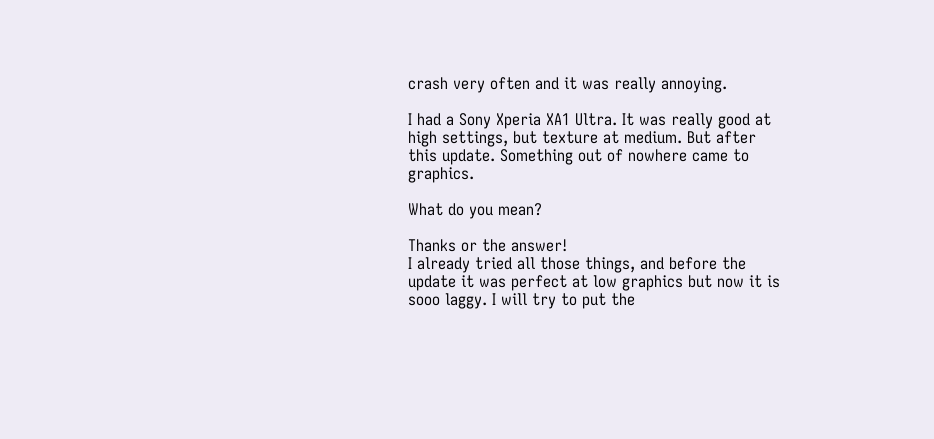crash very often and it was really annoying.

I had a Sony Xperia XA1 Ultra. It was really good at high settings, but texture at medium. But after this update. Something out of nowhere came to graphics.

What do you mean?

Thanks or the answer!
I already tried all those things, and before the update it was perfect at low graphics but now it is sooo laggy. I will try to put the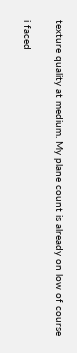texture quality at medium. My plane count is already on low of course

i faced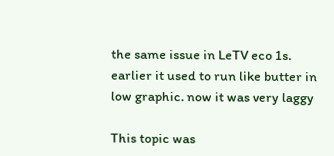the same issue in LeTV eco 1s. earlier it used to run like butter in low graphic. now it was very laggy

This topic was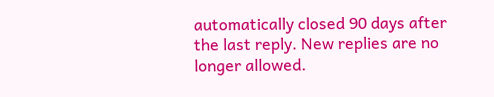automatically closed 90 days after the last reply. New replies are no longer allowed.